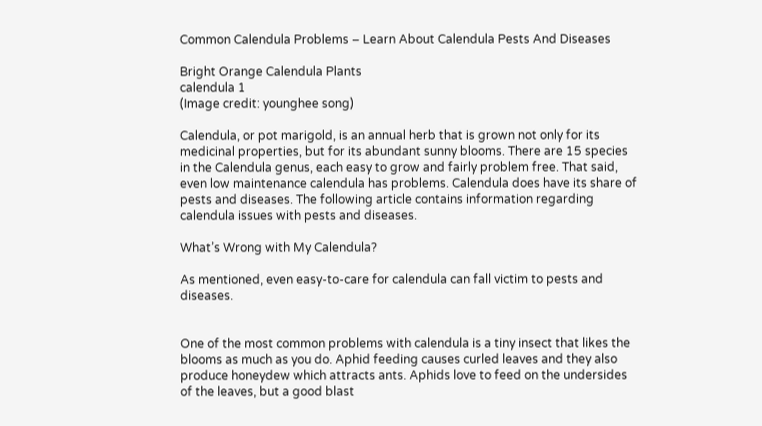Common Calendula Problems – Learn About Calendula Pests And Diseases

Bright Orange Calendula Plants
calendula 1
(Image credit: younghee song)

Calendula, or pot marigold, is an annual herb that is grown not only for its medicinal properties, but for its abundant sunny blooms. There are 15 species in the Calendula genus, each easy to grow and fairly problem free. That said, even low maintenance calendula has problems. Calendula does have its share of pests and diseases. The following article contains information regarding calendula issues with pests and diseases.

What’s Wrong with My Calendula?

As mentioned, even easy-to-care for calendula can fall victim to pests and diseases.


One of the most common problems with calendula is a tiny insect that likes the blooms as much as you do. Aphid feeding causes curled leaves and they also produce honeydew which attracts ants. Aphids love to feed on the undersides of the leaves, but a good blast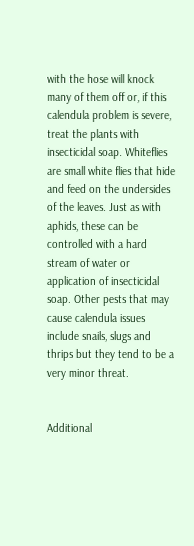with the hose will knock many of them off or, if this calendula problem is severe, treat the plants with insecticidal soap. Whiteflies are small white flies that hide and feed on the undersides of the leaves. Just as with aphids, these can be controlled with a hard stream of water or application of insecticidal soap. Other pests that may cause calendula issues include snails, slugs and thrips but they tend to be a very minor threat.


Additional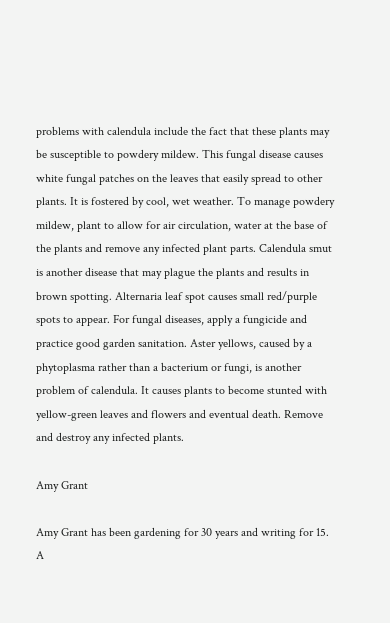problems with calendula include the fact that these plants may be susceptible to powdery mildew. This fungal disease causes white fungal patches on the leaves that easily spread to other plants. It is fostered by cool, wet weather. To manage powdery mildew, plant to allow for air circulation, water at the base of the plants and remove any infected plant parts. Calendula smut is another disease that may plague the plants and results in brown spotting. Alternaria leaf spot causes small red/purple spots to appear. For fungal diseases, apply a fungicide and practice good garden sanitation. Aster yellows, caused by a phytoplasma rather than a bacterium or fungi, is another problem of calendula. It causes plants to become stunted with yellow-green leaves and flowers and eventual death. Remove and destroy any infected plants.

Amy Grant

Amy Grant has been gardening for 30 years and writing for 15. A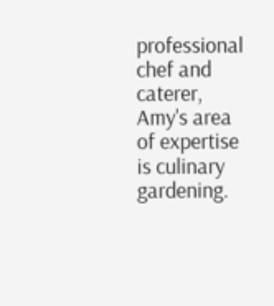professional chef and caterer, Amy's area of expertise is culinary gardening.